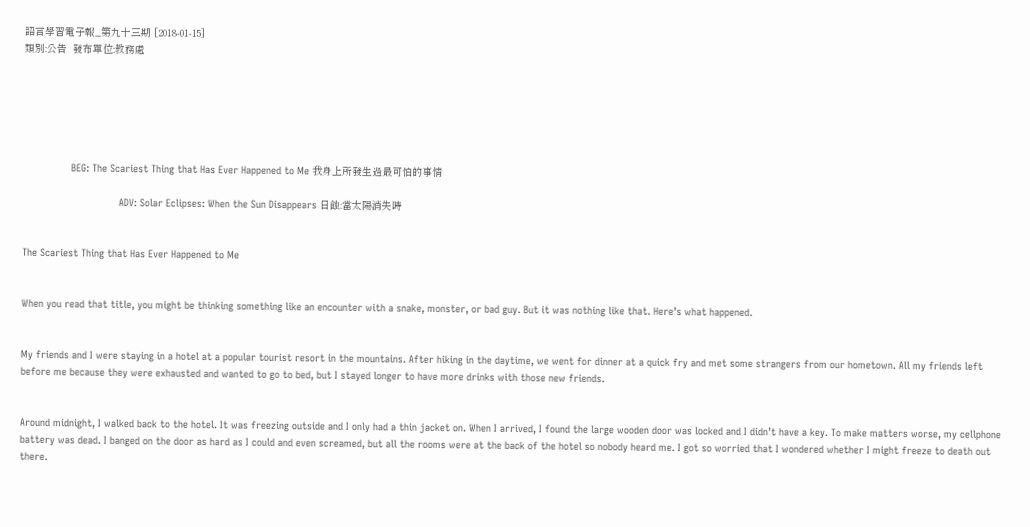語言學習電子報_第九十三期 [2018-01-15]
類別:公告  發布單位:教務處






                BEG: The Scariest Thing that Has Ever Happened to Me 我身上所發生過最可怕的事情

                                ADV: Solar Eclipses: When the Sun Disappears 日蝕:當太陽消失時


The Scariest Thing that Has Ever Happened to Me


When you read that title, you might be thinking something like an encounter with a snake, monster, or bad guy. But it was nothing like that. Here’s what happened.


My friends and I were staying in a hotel at a popular tourist resort in the mountains. After hiking in the daytime, we went for dinner at a quick fry and met some strangers from our hometown. All my friends left before me because they were exhausted and wanted to go to bed, but I stayed longer to have more drinks with those new friends.


Around midnight, I walked back to the hotel. It was freezing outside and I only had a thin jacket on. When I arrived, I found the large wooden door was locked and I didn’t have a key. To make matters worse, my cellphone battery was dead. I banged on the door as hard as I could and even screamed, but all the rooms were at the back of the hotel so nobody heard me. I got so worried that I wondered whether I might freeze to death out there.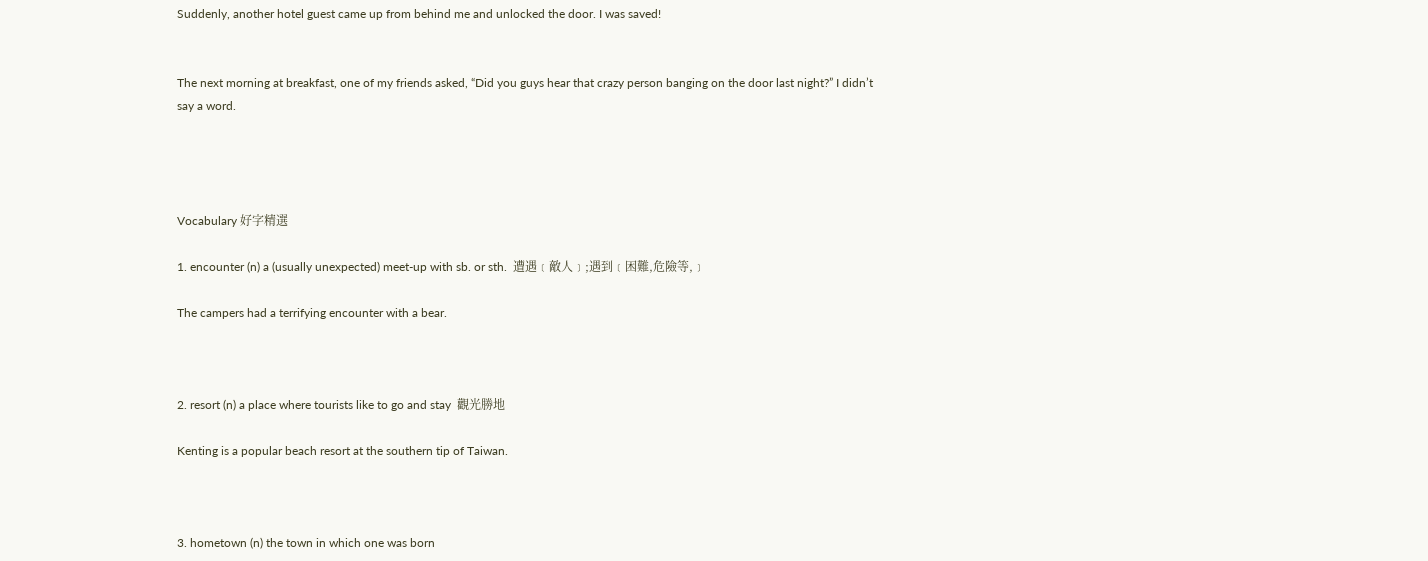Suddenly, another hotel guest came up from behind me and unlocked the door. I was saved!


The next morning at breakfast, one of my friends asked, “Did you guys hear that crazy person banging on the door last night?” I didn’t say a word.




Vocabulary 好字精選

1. encounter (n) a (usually unexpected) meet-up with sb. or sth.  遭遇﹝敵人﹞;遇到﹝困難,危險等,﹞

The campers had a terrifying encounter with a bear.



2. resort (n) a place where tourists like to go and stay  觀光勝地

Kenting is a popular beach resort at the southern tip of Taiwan.



3. hometown (n) the town in which one was born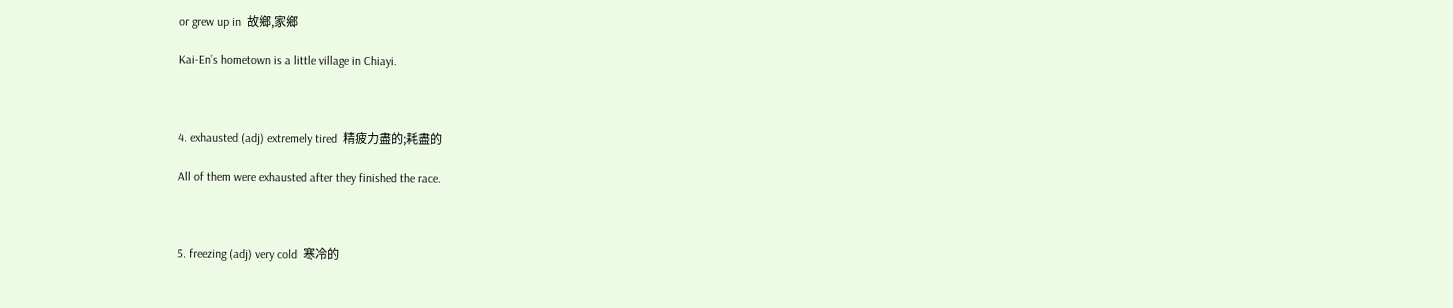or grew up in  故鄉,家鄉

Kai-En’s hometown is a little village in Chiayi.



4. exhausted (adj) extremely tired  精疲力盡的;耗盡的

All of them were exhausted after they finished the race.



5. freezing (adj) very cold  寒冷的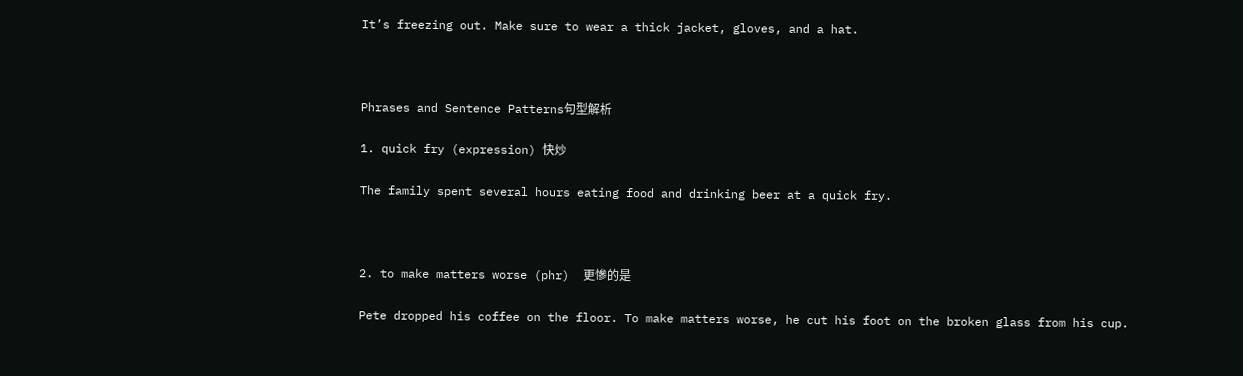It’s freezing out. Make sure to wear a thick jacket, gloves, and a hat.



Phrases and Sentence Patterns句型解析

1. quick fry (expression) 快炒

The family spent several hours eating food and drinking beer at a quick fry.



2. to make matters worse (phr)  更慘的是

Pete dropped his coffee on the floor. To make matters worse, he cut his foot on the broken glass from his cup.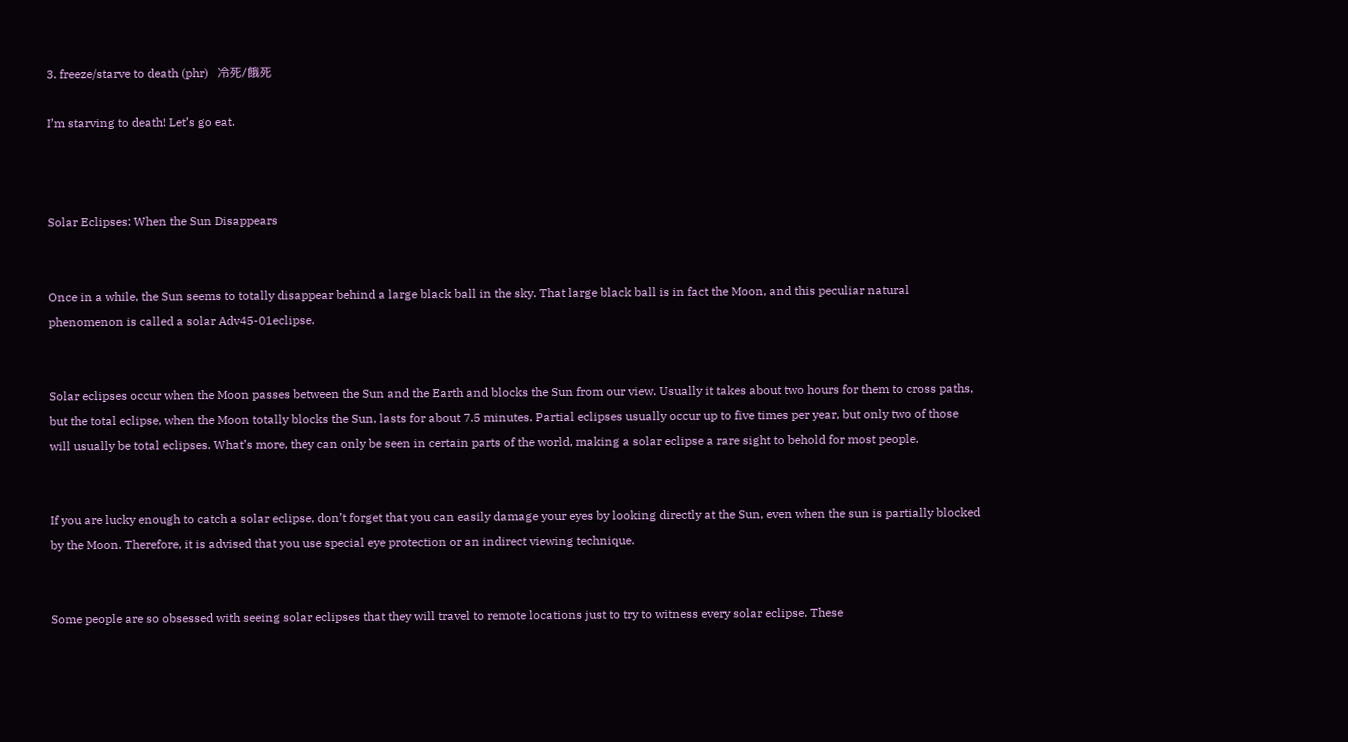3. freeze/starve to death (phr)   冷死/餓死

I’m starving to death! Let’s go eat.



Solar Eclipses: When the Sun Disappears


Once in a while, the Sun seems to totally disappear behind a large black ball in the sky. That large black ball is in fact the Moon, and this peculiar natural phenomenon is called a solar Adv45-01eclipse.


Solar eclipses occur when the Moon passes between the Sun and the Earth and blocks the Sun from our view. Usually it takes about two hours for them to cross paths, but the total eclipse, when the Moon totally blocks the Sun, lasts for about 7.5 minutes. Partial eclipses usually occur up to five times per year, but only two of those will usually be total eclipses. What’s more, they can only be seen in certain parts of the world, making a solar eclipse a rare sight to behold for most people.


If you are lucky enough to catch a solar eclipse, don’t forget that you can easily damage your eyes by looking directly at the Sun, even when the sun is partially blocked by the Moon. Therefore, it is advised that you use special eye protection or an indirect viewing technique.


Some people are so obsessed with seeing solar eclipses that they will travel to remote locations just to try to witness every solar eclipse. These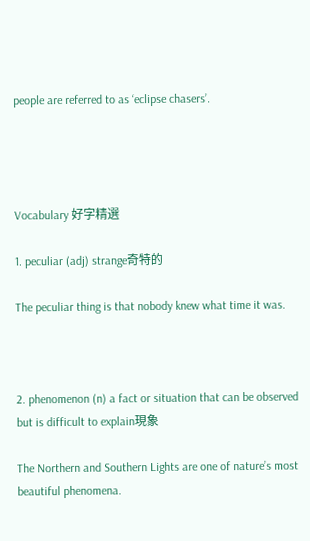people are referred to as ‘eclipse chasers’.




Vocabulary 好字精選

1. peculiar (adj) strange奇特的

The peculiar thing is that nobody knew what time it was.



2. phenomenon (n) a fact or situation that can be observed but is difficult to explain現象

The Northern and Southern Lights are one of nature’s most beautiful phenomena.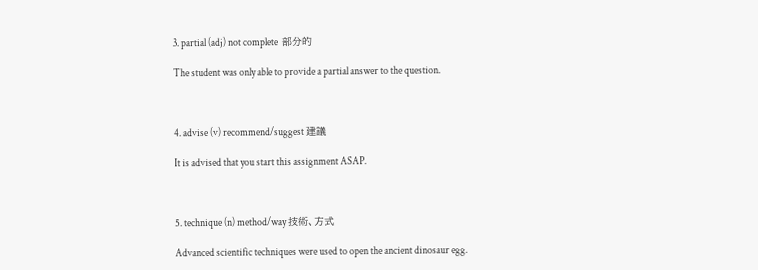3. partial (adj) not complete  部分的

The student was only able to provide a partial answer to the question.



4. advise (v) recommend/suggest 建議

It is advised that you start this assignment ASAP.



5. technique (n) method/way 技術、方式

Advanced scientific techniques were used to open the ancient dinosaur egg.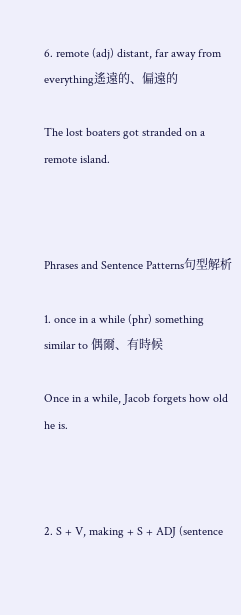6. remote (adj) distant, far away from everything遙遠的、偏遠的

The lost boaters got stranded on a remote island.



Phrases and Sentence Patterns句型解析

1. once in a while (phr) something similar to 偶爾、有時候

Once in a while, Jacob forgets how old he is.



2. S + V, making + S + ADJ (sentence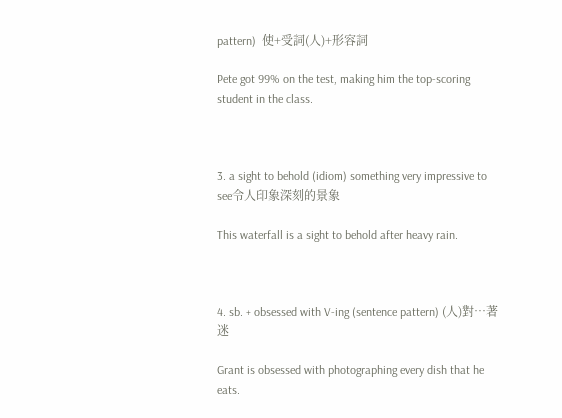pattern)  使+受詞(人)+形容詞

Pete got 99% on the test, making him the top-scoring student in the class.



3. a sight to behold (idiom) something very impressive to see令人印象深刻的景象

This waterfall is a sight to behold after heavy rain.



4. sb. + obsessed with V-ing (sentence pattern) (人)對…著迷

Grant is obsessed with photographing every dish that he eats.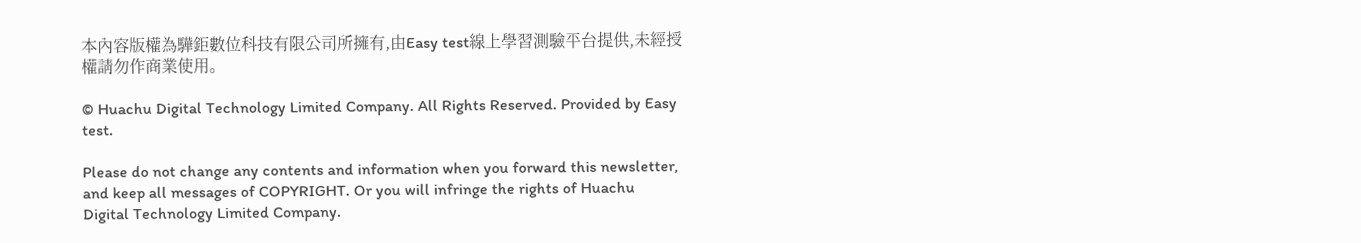本內容版權為驊鉅數位科技有限公司所擁有,由Easy test線上學習測驗平台提供,未經授權請勿作商業使用。

© Huachu Digital Technology Limited Company. All Rights Reserved. Provided by Easy test.

Please do not change any contents and information when you forward this newsletter, and keep all messages of COPYRIGHT. Or you will infringe the rights of Huachu Digital Technology Limited Company.